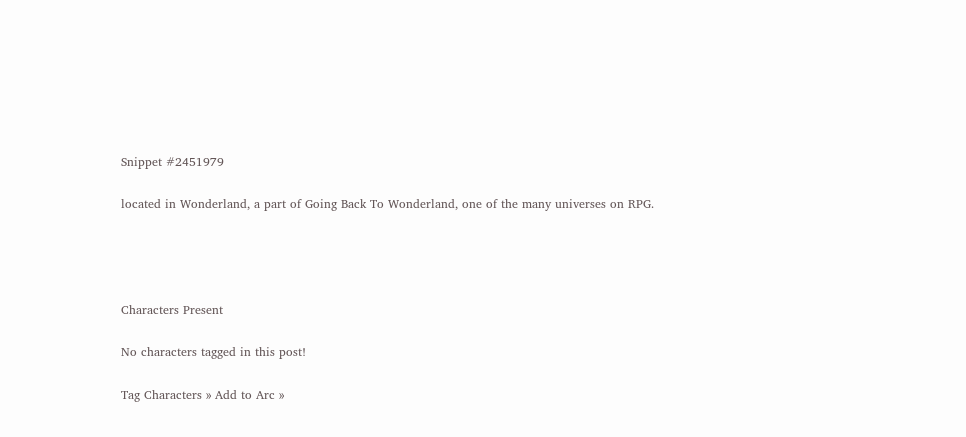Snippet #2451979

located in Wonderland, a part of Going Back To Wonderland, one of the many universes on RPG.




Characters Present

No characters tagged in this post!

Tag Characters » Add to Arc »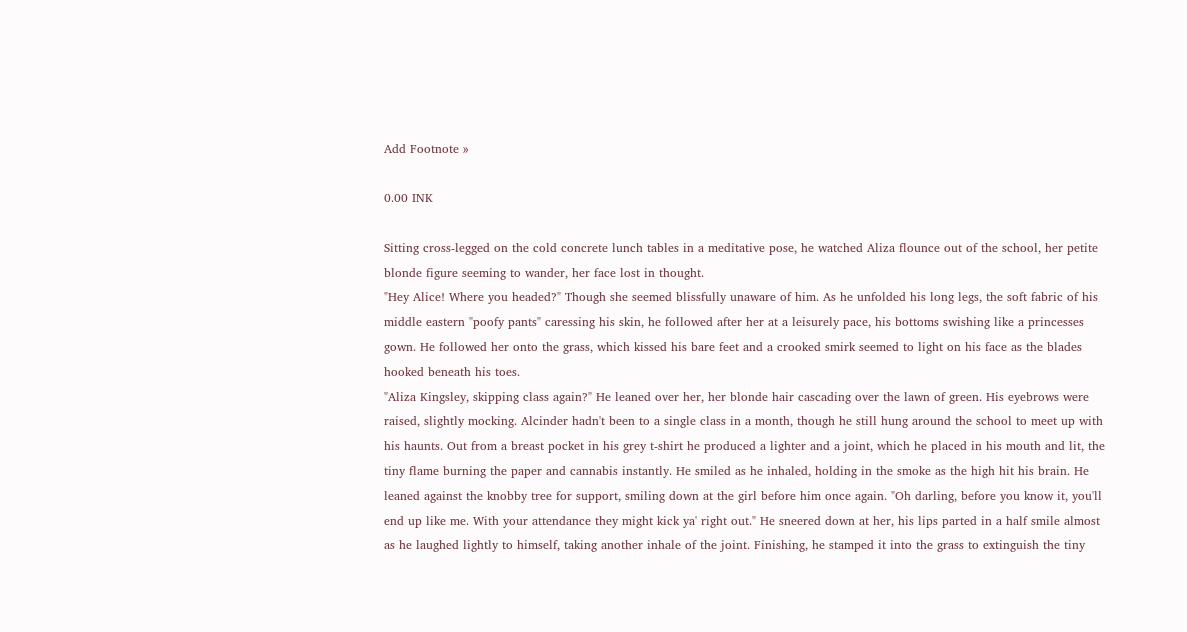Add Footnote »

0.00 INK

Sitting cross-legged on the cold concrete lunch tables in a meditative pose, he watched Aliza flounce out of the school, her petite blonde figure seeming to wander, her face lost in thought.
"Hey Alice! Where you headed?" Though she seemed blissfully unaware of him. As he unfolded his long legs, the soft fabric of his middle eastern "poofy pants" caressing his skin, he followed after her at a leisurely pace, his bottoms swishing like a princesses gown. He followed her onto the grass, which kissed his bare feet and a crooked smirk seemed to light on his face as the blades hooked beneath his toes.
"Aliza Kingsley, skipping class again?" He leaned over her, her blonde hair cascading over the lawn of green. His eyebrows were raised, slightly mocking. Alcinder hadn't been to a single class in a month, though he still hung around the school to meet up with his haunts. Out from a breast pocket in his grey t-shirt he produced a lighter and a joint, which he placed in his mouth and lit, the tiny flame burning the paper and cannabis instantly. He smiled as he inhaled, holding in the smoke as the high hit his brain. He leaned against the knobby tree for support, smiling down at the girl before him once again. "Oh darling, before you know it, you'll end up like me. With your attendance they might kick ya' right out." He sneered down at her, his lips parted in a half smile almost as he laughed lightly to himself, taking another inhale of the joint. Finishing, he stamped it into the grass to extinguish the tiny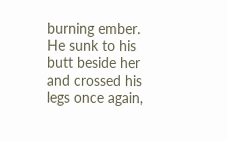burning ember. He sunk to his butt beside her and crossed his legs once again,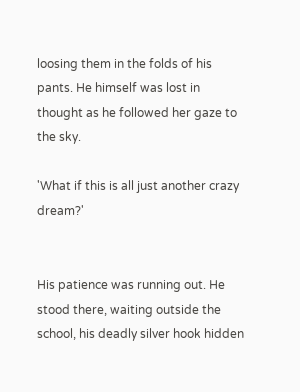loosing them in the folds of his pants. He himself was lost in thought as he followed her gaze to the sky.

'What if this is all just another crazy dream?'


His patience was running out. He stood there, waiting outside the school, his deadly silver hook hidden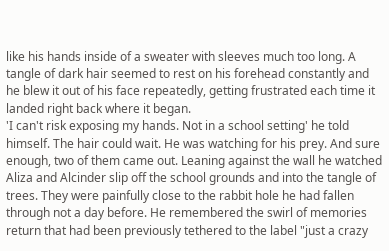like his hands inside of a sweater with sleeves much too long. A tangle of dark hair seemed to rest on his forehead constantly and he blew it out of his face repeatedly, getting frustrated each time it landed right back where it began.
'I can't risk exposing my hands. Not in a school setting' he told himself. The hair could wait. He was watching for his prey. And sure enough, two of them came out. Leaning against the wall he watched Aliza and Alcinder slip off the school grounds and into the tangle of trees. They were painfully close to the rabbit hole he had fallen through not a day before. He remembered the swirl of memories return that had been previously tethered to the label "just a crazy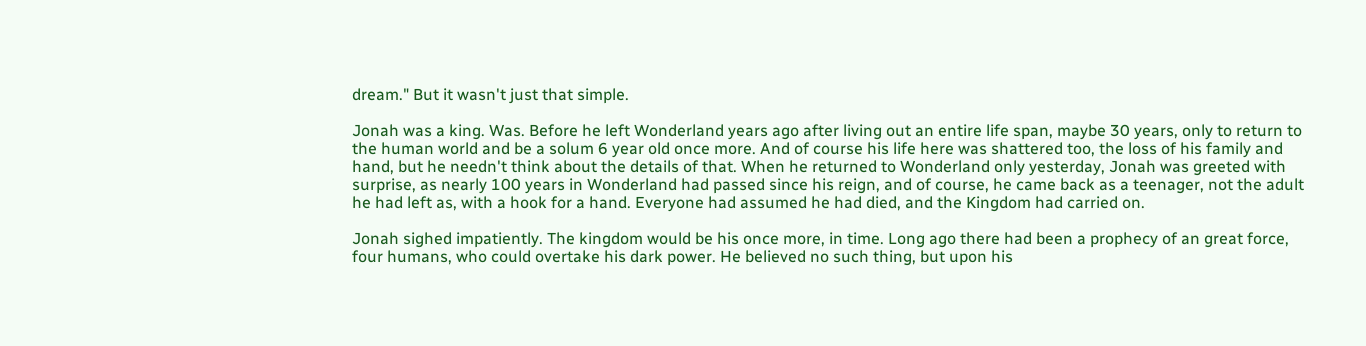dream." But it wasn't just that simple.

Jonah was a king. Was. Before he left Wonderland years ago after living out an entire life span, maybe 30 years, only to return to the human world and be a solum 6 year old once more. And of course his life here was shattered too, the loss of his family and hand, but he needn't think about the details of that. When he returned to Wonderland only yesterday, Jonah was greeted with surprise, as nearly 100 years in Wonderland had passed since his reign, and of course, he came back as a teenager, not the adult he had left as, with a hook for a hand. Everyone had assumed he had died, and the Kingdom had carried on.

Jonah sighed impatiently. The kingdom would be his once more, in time. Long ago there had been a prophecy of an great force, four humans, who could overtake his dark power. He believed no such thing, but upon his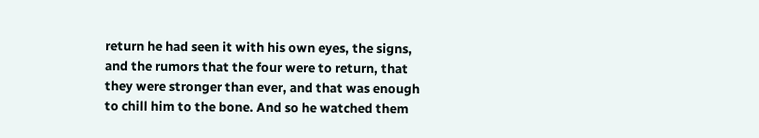return he had seen it with his own eyes, the signs, and the rumors that the four were to return, that they were stronger than ever, and that was enough to chill him to the bone. And so he watched them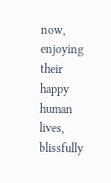now, enjoying their happy human lives, blissfully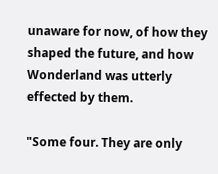unaware for now, of how they shaped the future, and how Wonderland was utterly effected by them.

"Some four. They are only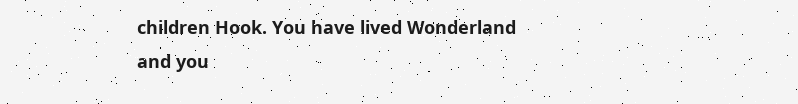children Hook. You have lived Wonderland and you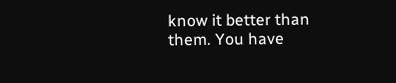know it better than them. You have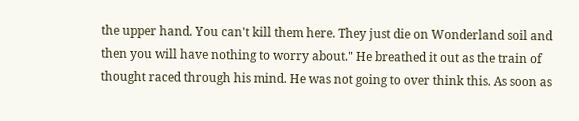the upper hand. You can't kill them here. They just die on Wonderland soil and then you will have nothing to worry about." He breathed it out as the train of thought raced through his mind. He was not going to over think this. As soon as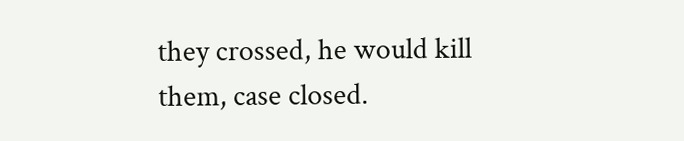they crossed, he would kill them, case closed.